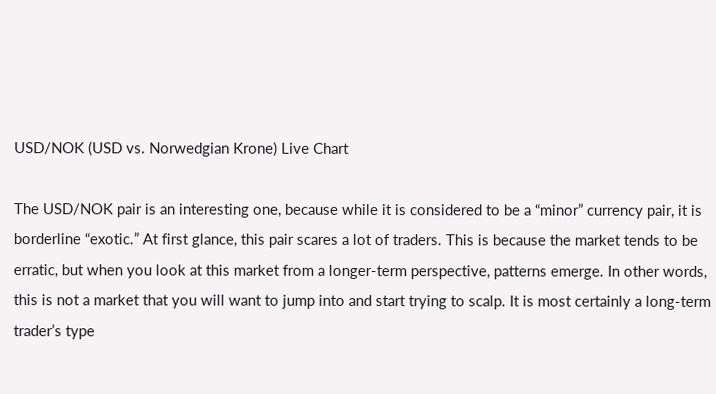USD/NOK (USD vs. Norwedgian Krone) Live Chart

The USD/NOK pair is an interesting one, because while it is considered to be a “minor” currency pair, it is borderline “exotic.” At first glance, this pair scares a lot of traders. This is because the market tends to be erratic, but when you look at this market from a longer-term perspective, patterns emerge. In other words, this is not a market that you will want to jump into and start trying to scalp. It is most certainly a long-term trader’s type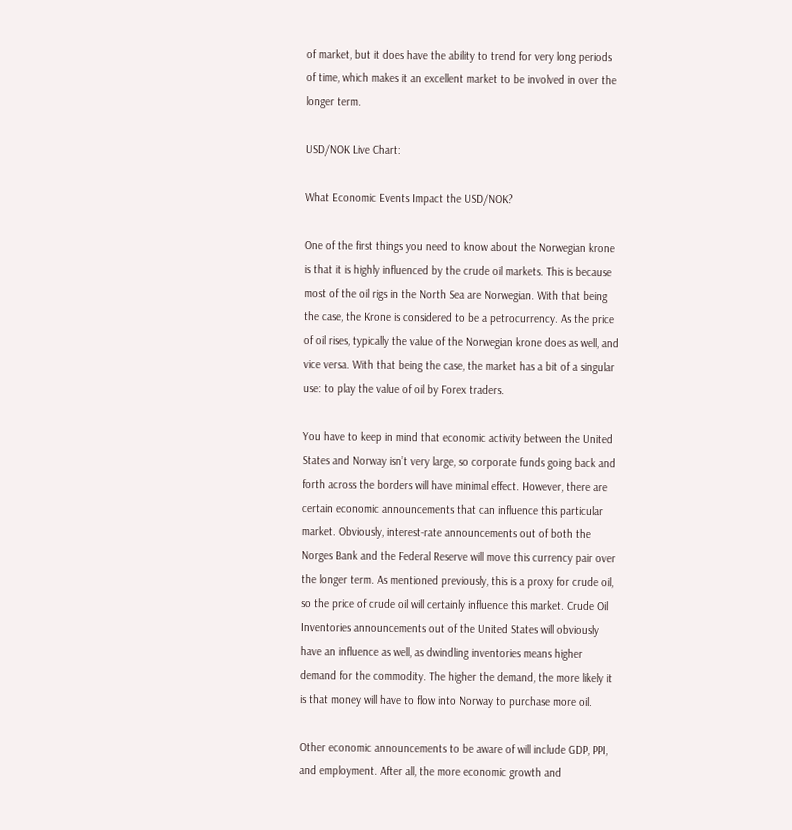of market, but it does have the ability to trend for very long periods of time, which makes it an excellent market to be involved in over the longer term.

USD/NOK Live Chart:

What Economic Events Impact the USD/NOK?

One of the first things you need to know about the Norwegian krone is that it is highly influenced by the crude oil markets. This is because most of the oil rigs in the North Sea are Norwegian. With that being the case, the Krone is considered to be a petrocurrency. As the price of oil rises, typically the value of the Norwegian krone does as well, and vice versa. With that being the case, the market has a bit of a singular use: to play the value of oil by Forex traders.

You have to keep in mind that economic activity between the United States and Norway isn’t very large, so corporate funds going back and forth across the borders will have minimal effect. However, there are certain economic announcements that can influence this particular market. Obviously, interest-rate announcements out of both the Norges Bank and the Federal Reserve will move this currency pair over the longer term. As mentioned previously, this is a proxy for crude oil, so the price of crude oil will certainly influence this market. Crude Oil Inventories announcements out of the United States will obviously have an influence as well, as dwindling inventories means higher demand for the commodity. The higher the demand, the more likely it is that money will have to flow into Norway to purchase more oil.

Other economic announcements to be aware of will include GDP, PPI, and employment. After all, the more economic growth and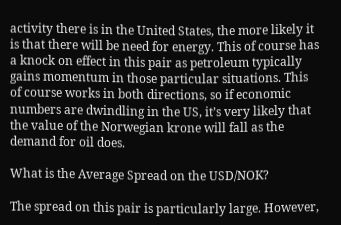activity there is in the United States, the more likely it is that there will be need for energy. This of course has a knock on effect in this pair as petroleum typically gains momentum in those particular situations. This of course works in both directions, so if economic numbers are dwindling in the US, it’s very likely that the value of the Norwegian krone will fall as the demand for oil does.

What is the Average Spread on the USD/NOK?

The spread on this pair is particularly large. However,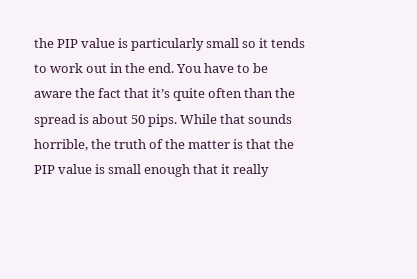the PIP value is particularly small so it tends to work out in the end. You have to be aware the fact that it’s quite often than the spread is about 50 pips. While that sounds horrible, the truth of the matter is that the PIP value is small enough that it really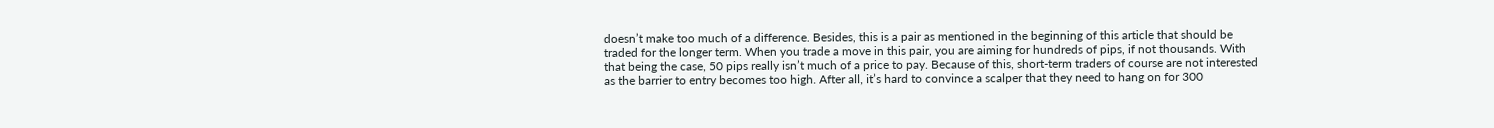doesn’t make too much of a difference. Besides, this is a pair as mentioned in the beginning of this article that should be traded for the longer term. When you trade a move in this pair, you are aiming for hundreds of pips, if not thousands. With that being the case, 50 pips really isn’t much of a price to pay. Because of this, short-term traders of course are not interested as the barrier to entry becomes too high. After all, it’s hard to convince a scalper that they need to hang on for 300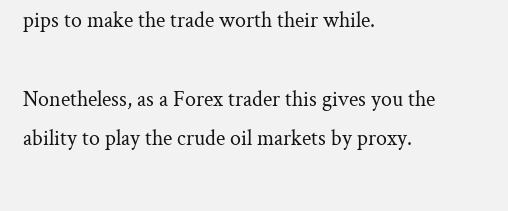pips to make the trade worth their while.

Nonetheless, as a Forex trader this gives you the ability to play the crude oil markets by proxy.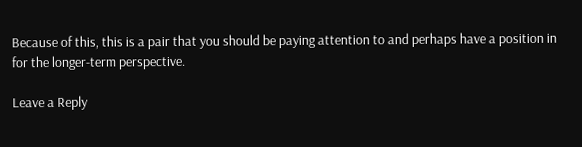Because of this, this is a pair that you should be paying attention to and perhaps have a position in for the longer-term perspective.

Leave a Reply